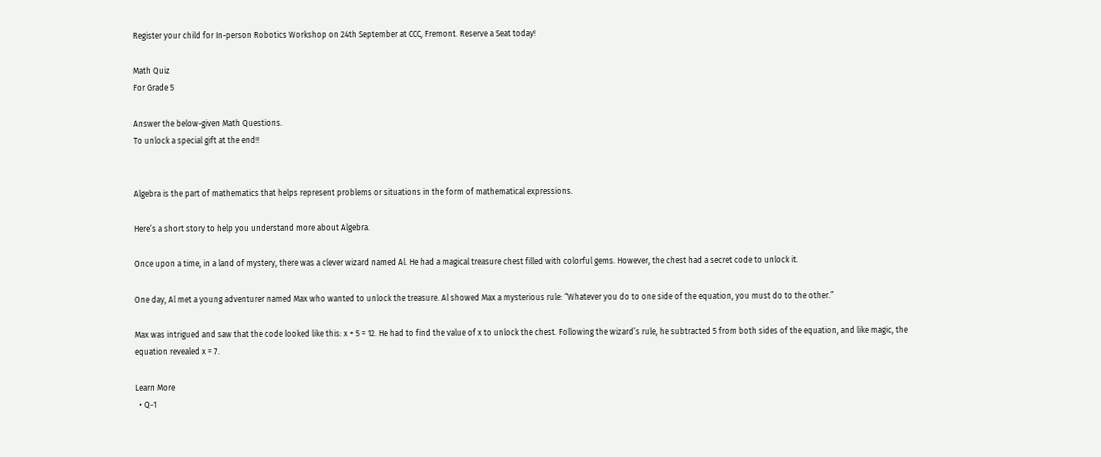Register your child for In-person Robotics Workshop on 24th September at CCC, Fremont. Reserve a Seat today!

Math Quiz
For Grade 5

Answer the below-given Math Questions.
To unlock a special gift at the end!!


Algebra is the part of mathematics that helps represent problems or situations in the form of mathematical expressions.

Here’s a short story to help you understand more about Algebra.

Once upon a time, in a land of mystery, there was a clever wizard named Al. He had a magical treasure chest filled with colorful gems. However, the chest had a secret code to unlock it.

One day, Al met a young adventurer named Max who wanted to unlock the treasure. Al showed Max a mysterious rule: “Whatever you do to one side of the equation, you must do to the other.”

Max was intrigued and saw that the code looked like this: x + 5 = 12. He had to find the value of x to unlock the chest. Following the wizard’s rule, he subtracted 5 from both sides of the equation, and like magic, the equation revealed x = 7.

Learn More
  • Q-1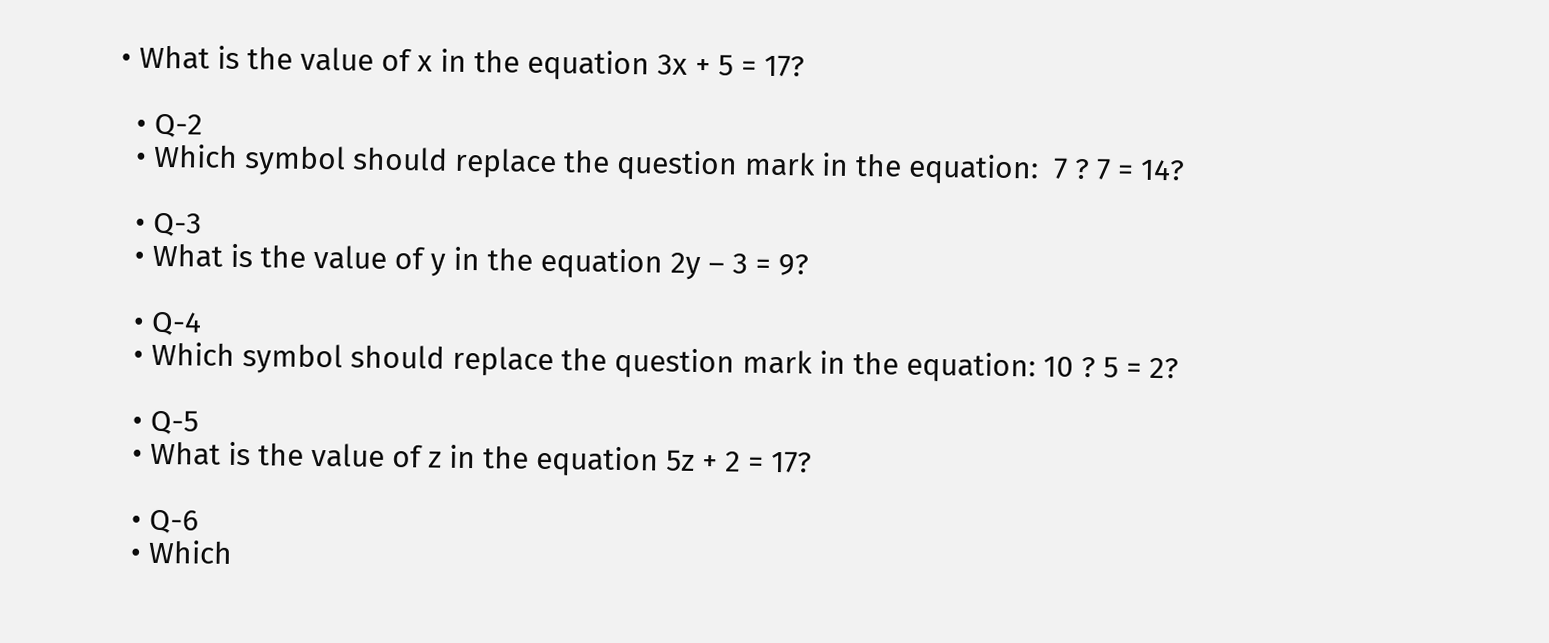• What is the value of x in the equation 3x + 5 = 17?

  • Q-2
  • Which symbol should replace the question mark in the equation:  7 ? 7 = 14?

  • Q-3
  • What is the value of y in the equation 2y – 3 = 9?

  • Q-4
  • Which symbol should replace the question mark in the equation: 10 ? 5 = 2?

  • Q-5
  • What is the value of z in the equation 5z + 2 = 17?

  • Q-6
  • Which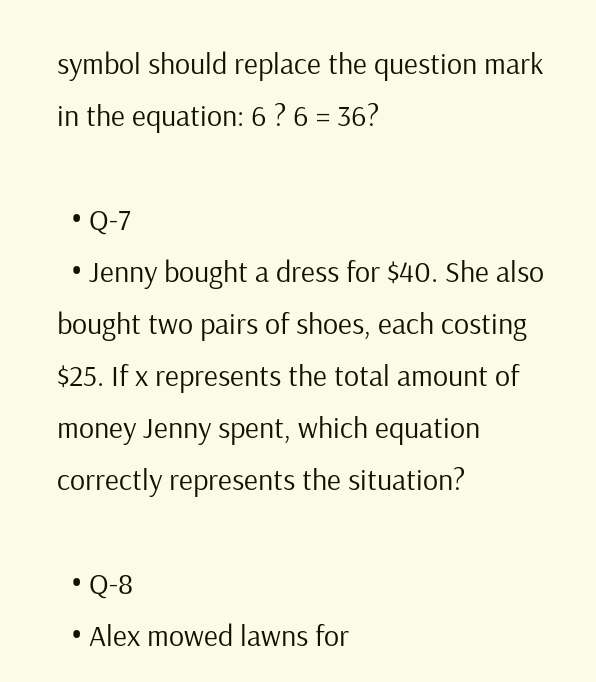symbol should replace the question mark in the equation: 6 ? 6 = 36?

  • Q-7
  • Jenny bought a dress for $40. She also bought two pairs of shoes, each costing $25. If x represents the total amount of money Jenny spent, which equation correctly represents the situation?

  • Q-8
  • Alex mowed lawns for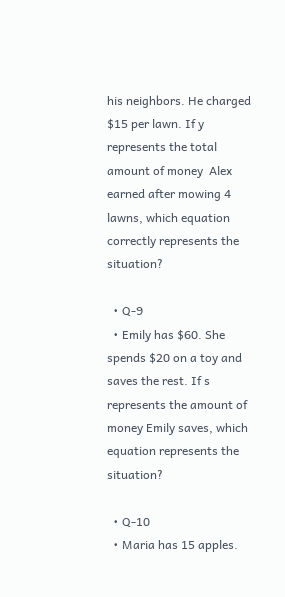his neighbors. He charged $15 per lawn. If y represents the total amount of money  Alex earned after mowing 4 lawns, which equation correctly represents the situation?

  • Q-9
  • Emily has $60. She spends $20 on a toy and saves the rest. If s represents the amount of money Emily saves, which equation represents the situation?

  • Q-10
  • Maria has 15 apples.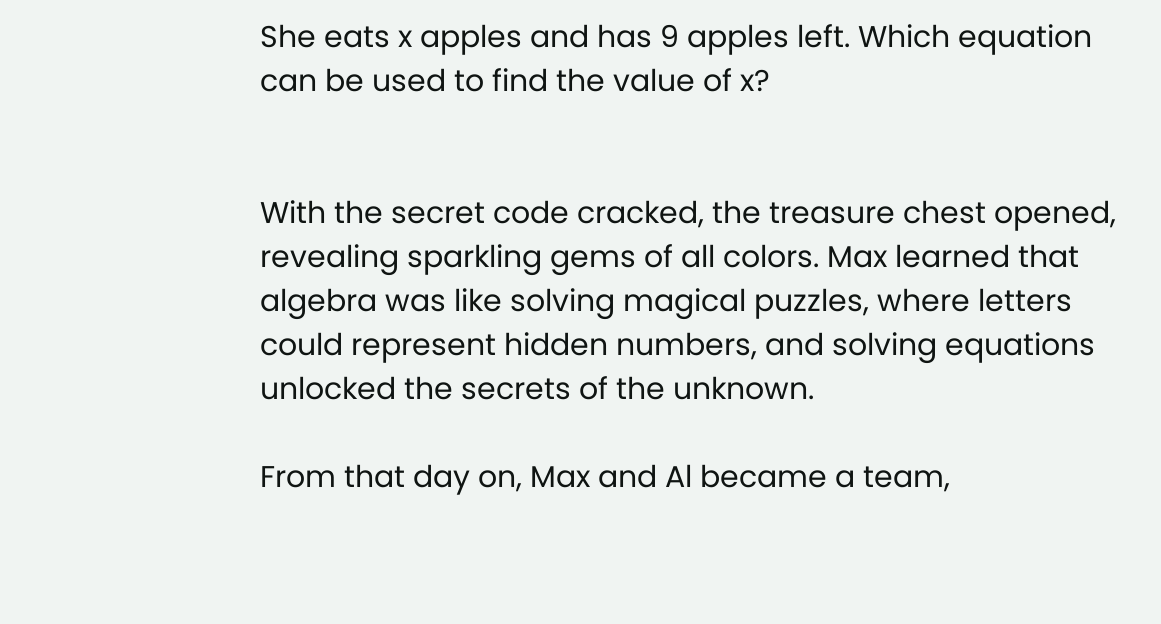She eats x apples and has 9 apples left. Which equation can be used to find the value of x?


With the secret code cracked, the treasure chest opened, revealing sparkling gems of all colors. Max learned that algebra was like solving magical puzzles, where letters could represent hidden numbers, and solving equations unlocked the secrets of the unknown.

From that day on, Max and Al became a team,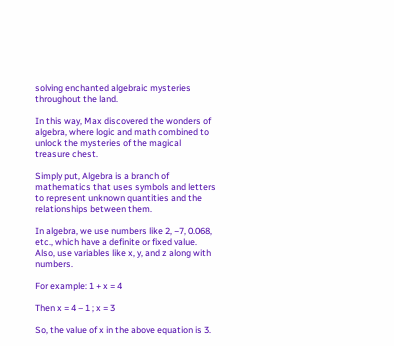solving enchanted algebraic mysteries throughout the land.

In this way, Max discovered the wonders of algebra, where logic and math combined to unlock the mysteries of the magical treasure chest.

Simply put, Algebra is a branch of mathematics that uses symbols and letters to represent unknown quantities and the relationships between them.

In algebra, we use numbers like 2, −7, 0.068, etc., which have a definite or fixed value. Also, use variables like x, y, and z along with numbers.

For example: 1 + x = 4

Then x = 4 – 1 ; x = 3

So, the value of x in the above equation is 3.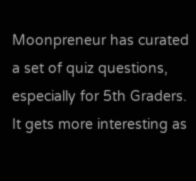Moonpreneur has curated a set of quiz questions, especially for 5th Graders. It gets more interesting as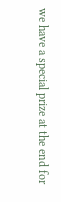we have a special prize at the end for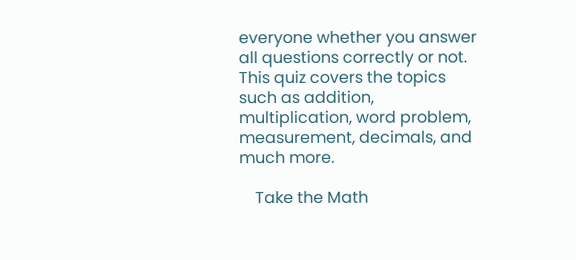everyone whether you answer all questions correctly or not. This quiz covers the topics such as addition, multiplication, word problem, measurement, decimals, and much more.

    Take the Math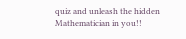quiz and unleash the hidden Mathematician in you!!